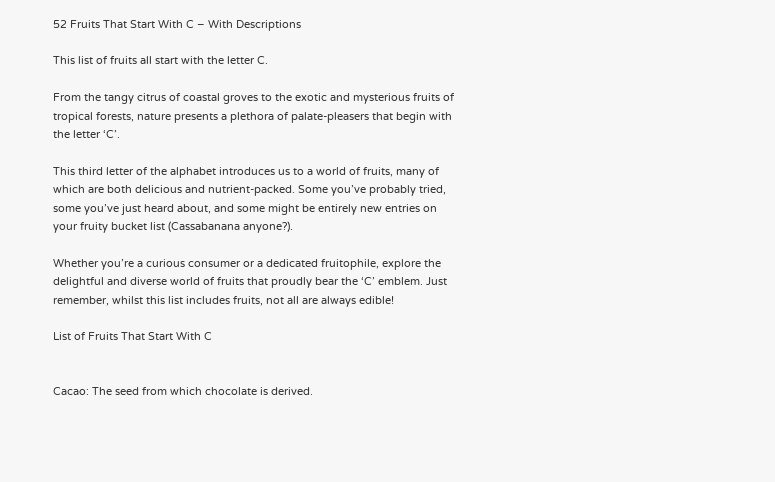52 Fruits That Start With C – With Descriptions

This list of fruits all start with the letter C.

From the tangy citrus of coastal groves to the exotic and mysterious fruits of tropical forests, nature presents a plethora of palate-pleasers that begin with the letter ‘C’.

This third letter of the alphabet introduces us to a world of fruits, many of which are both delicious and nutrient-packed. Some you’ve probably tried, some you’ve just heard about, and some might be entirely new entries on your fruity bucket list (Cassabanana anyone?).

Whether you’re a curious consumer or a dedicated fruitophile, explore the delightful and diverse world of fruits that proudly bear the ‘C’ emblem. Just remember, whilst this list includes fruits, not all are always edible!

List of Fruits That Start With C


Cacao: The seed from which chocolate is derived.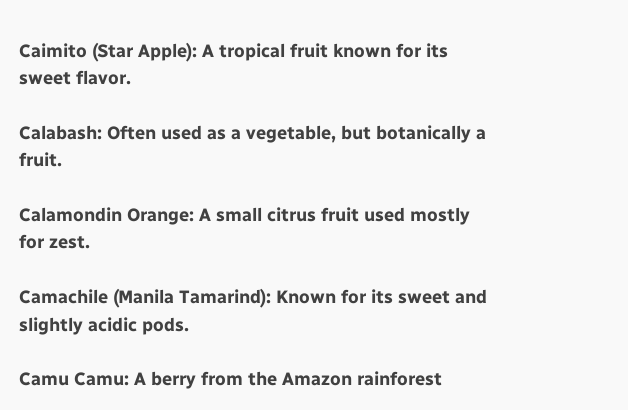Caimito (Star Apple): A tropical fruit known for its sweet flavor.

Calabash: Often used as a vegetable, but botanically a fruit.

Calamondin Orange: A small citrus fruit used mostly for zest.

Camachile (Manila Tamarind): Known for its sweet and slightly acidic pods.

Camu Camu: A berry from the Amazon rainforest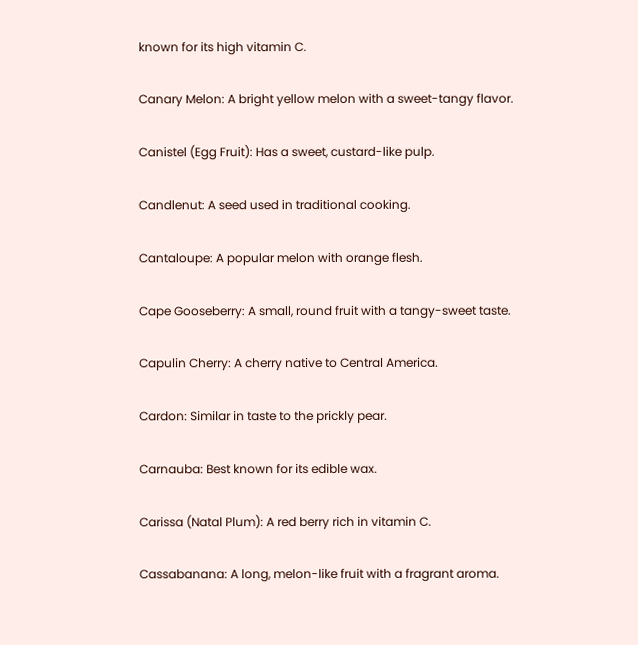known for its high vitamin C.

Canary Melon: A bright yellow melon with a sweet-tangy flavor.

Canistel (Egg Fruit): Has a sweet, custard-like pulp.

Candlenut: A seed used in traditional cooking.

Cantaloupe: A popular melon with orange flesh.

Cape Gooseberry: A small, round fruit with a tangy-sweet taste.

Capulin Cherry: A cherry native to Central America.

Cardon: Similar in taste to the prickly pear.

Carnauba: Best known for its edible wax.

Carissa (Natal Plum): A red berry rich in vitamin C.

Cassabanana: A long, melon-like fruit with a fragrant aroma.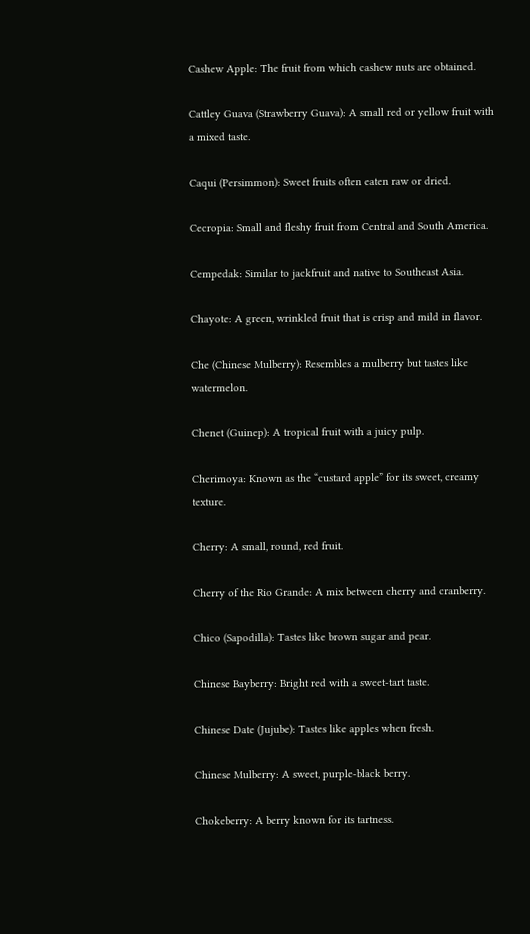Cashew Apple: The fruit from which cashew nuts are obtained.

Cattley Guava (Strawberry Guava): A small red or yellow fruit with a mixed taste.

Caqui (Persimmon): Sweet fruits often eaten raw or dried.

Cecropia: Small and fleshy fruit from Central and South America.

Cempedak: Similar to jackfruit and native to Southeast Asia.

Chayote: A green, wrinkled fruit that is crisp and mild in flavor.

Che (Chinese Mulberry): Resembles a mulberry but tastes like watermelon.

Chenet (Guinep): A tropical fruit with a juicy pulp.

Cherimoya: Known as the “custard apple” for its sweet, creamy texture.

Cherry: A small, round, red fruit.

Cherry of the Rio Grande: A mix between cherry and cranberry.

Chico (Sapodilla): Tastes like brown sugar and pear.

Chinese Bayberry: Bright red with a sweet-tart taste.

Chinese Date (Jujube): Tastes like apples when fresh.

Chinese Mulberry: A sweet, purple-black berry.

Chokeberry: A berry known for its tartness.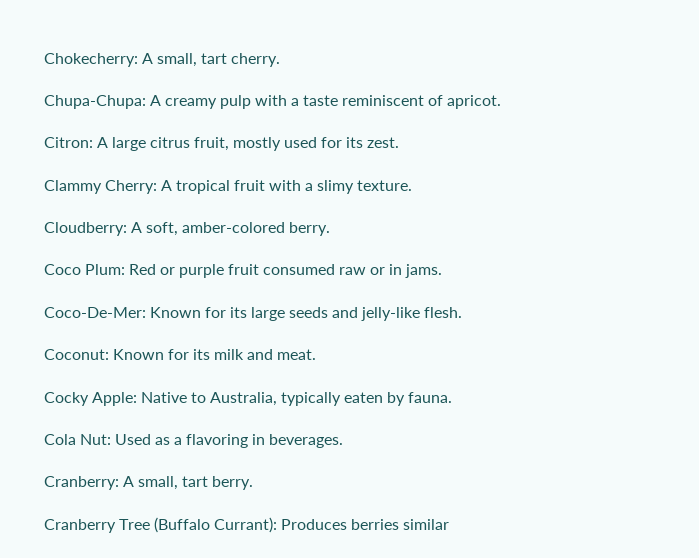Chokecherry: A small, tart cherry.

Chupa-Chupa: A creamy pulp with a taste reminiscent of apricot.

Citron: A large citrus fruit, mostly used for its zest.

Clammy Cherry: A tropical fruit with a slimy texture.

Cloudberry: A soft, amber-colored berry.

Coco Plum: Red or purple fruit consumed raw or in jams.

Coco-De-Mer: Known for its large seeds and jelly-like flesh.

Coconut: Known for its milk and meat.

Cocky Apple: Native to Australia, typically eaten by fauna.

Cola Nut: Used as a flavoring in beverages.

Cranberry: A small, tart berry.

Cranberry Tree (Buffalo Currant): Produces berries similar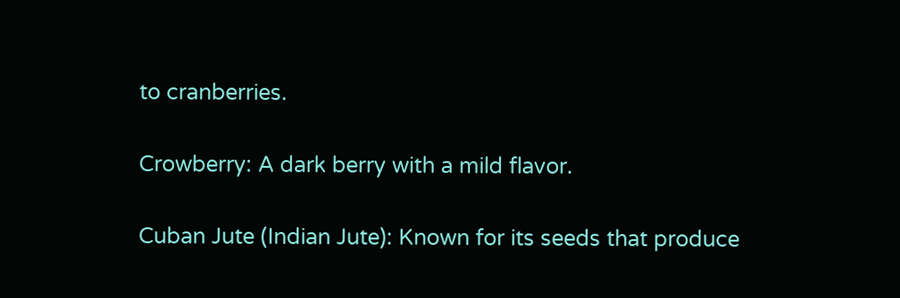to cranberries.

Crowberry: A dark berry with a mild flavor.

Cuban Jute (Indian Jute): Known for its seeds that produce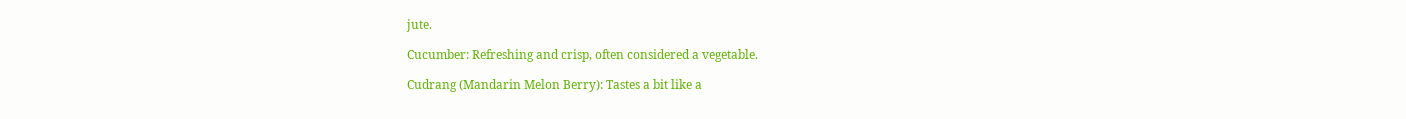jute.

Cucumber: Refreshing and crisp, often considered a vegetable.

Cudrang (Mandarin Melon Berry): Tastes a bit like a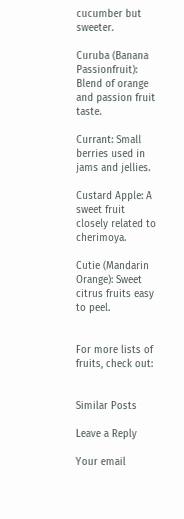cucumber but sweeter.

Curuba (Banana Passionfruit): Blend of orange and passion fruit taste.

Currant: Small berries used in jams and jellies.

Custard Apple: A sweet fruit closely related to cherimoya.

Cutie (Mandarin Orange): Sweet citrus fruits easy to peel.


For more lists of fruits, check out:


Similar Posts

Leave a Reply

Your email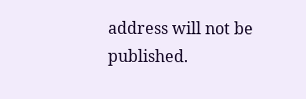address will not be published.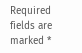Required fields are marked *